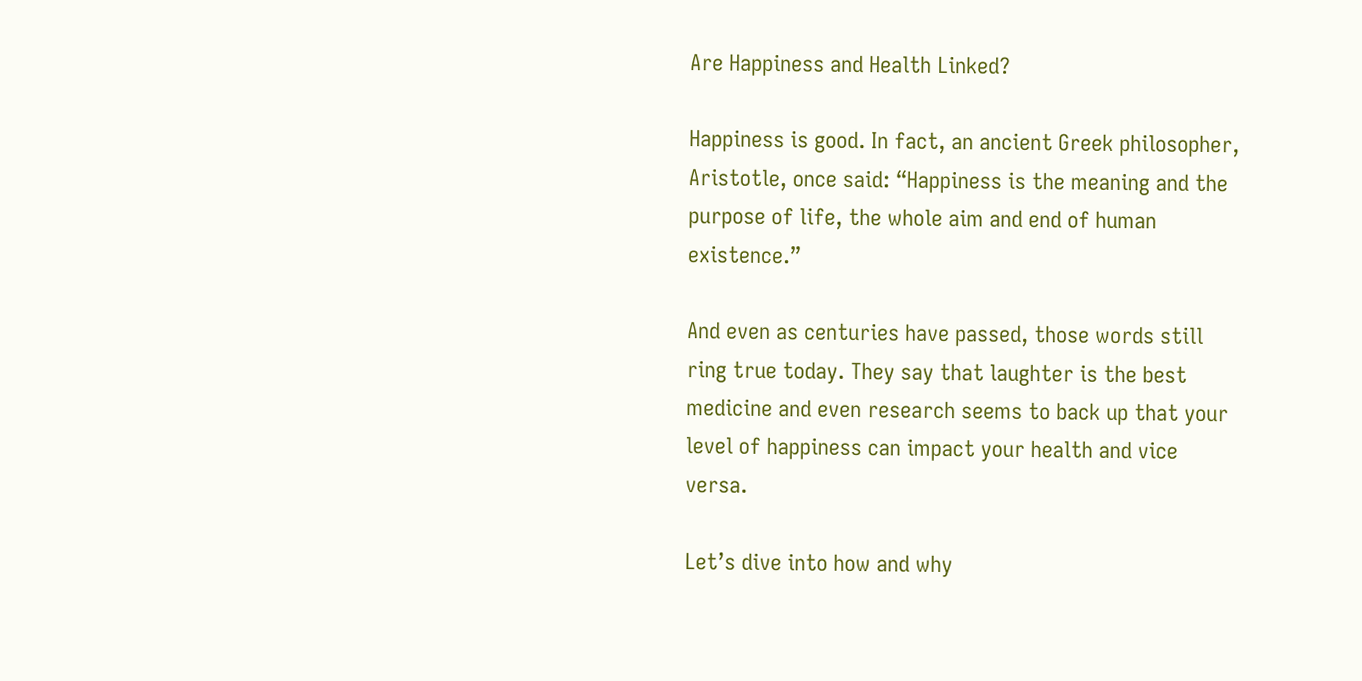Are Happiness and Health Linked?

Happiness is good. In fact, an ancient Greek philosopher, Aristotle, once said: “Happiness is the meaning and the purpose of life, the whole aim and end of human existence.”

And even as centuries have passed, those words still ring true today. They say that laughter is the best medicine and even research seems to back up that your level of happiness can impact your health and vice versa.

Let’s dive into how and why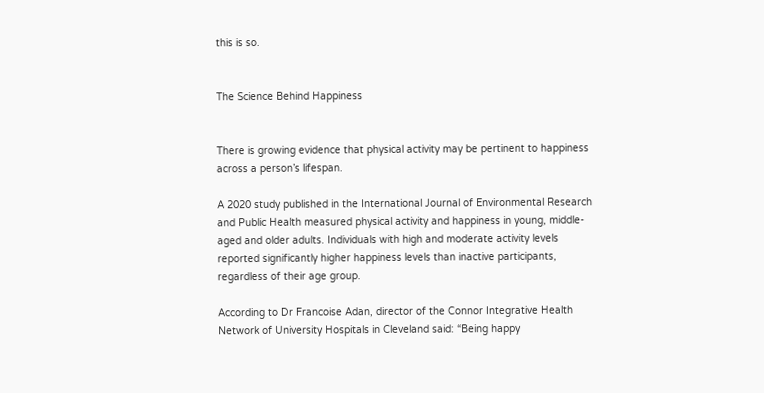this is so.


The Science Behind Happiness


There is growing evidence that physical activity may be pertinent to happiness across a person’s lifespan.

A 2020 study published in the International Journal of Environmental Research and Public Health measured physical activity and happiness in young, middle-aged and older adults. Individuals with high and moderate activity levels reported significantly higher happiness levels than inactive participants, regardless of their age group.

According to Dr Francoise Adan, director of the Connor Integrative Health Network of University Hospitals in Cleveland said: “Being happy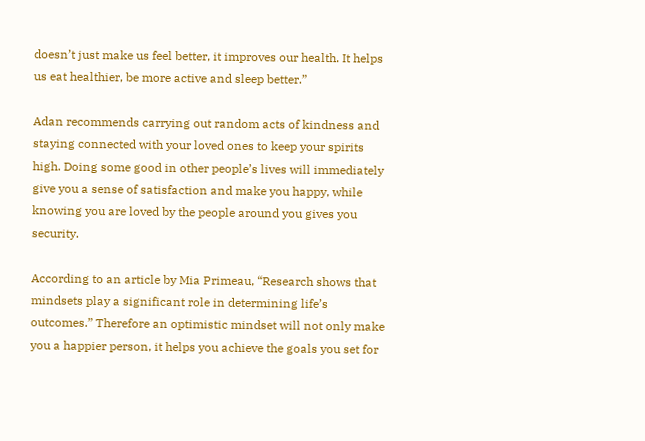doesn’t just make us feel better, it improves our health. It helps us eat healthier, be more active and sleep better.”

Adan recommends carrying out random acts of kindness and staying connected with your loved ones to keep your spirits high. Doing some good in other people’s lives will immediately give you a sense of satisfaction and make you happy, while knowing you are loved by the people around you gives you security.

According to an article by Mia Primeau, “Research shows that mindsets play a significant role in determining life’s outcomes.” Therefore an optimistic mindset will not only make you a happier person, it helps you achieve the goals you set for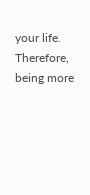your life. Therefore, being more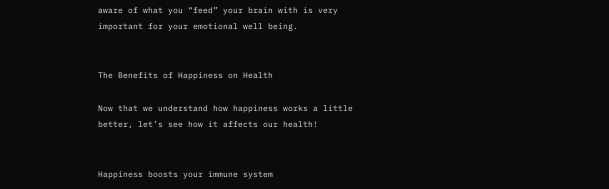aware of what you “feed” your brain with is very important for your emotional well being.


The Benefits of Happiness on Health

Now that we understand how happiness works a little better, let’s see how it affects our health!


Happiness boosts your immune system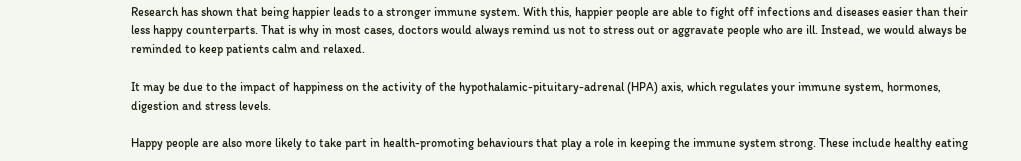Research has shown that being happier leads to a stronger immune system. With this, happier people are able to fight off infections and diseases easier than their less happy counterparts. That is why in most cases, doctors would always remind us not to stress out or aggravate people who are ill. Instead, we would always be reminded to keep patients calm and relaxed.

It may be due to the impact of happiness on the activity of the hypothalamic-pituitary-adrenal (HPA) axis, which regulates your immune system, hormones, digestion and stress levels.

Happy people are also more likely to take part in health-promoting behaviours that play a role in keeping the immune system strong. These include healthy eating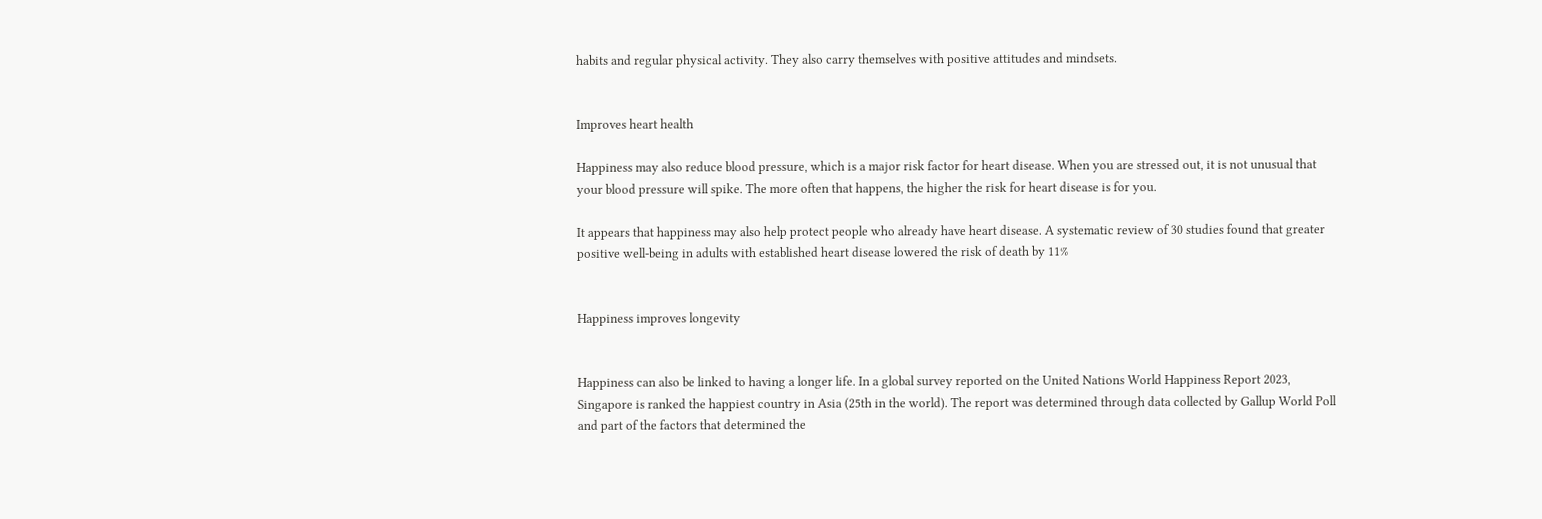habits and regular physical activity. They also carry themselves with positive attitudes and mindsets.


Improves heart health

Happiness may also reduce blood pressure, which is a major risk factor for heart disease. When you are stressed out, it is not unusual that your blood pressure will spike. The more often that happens, the higher the risk for heart disease is for you.

It appears that happiness may also help protect people who already have heart disease. A systematic review of 30 studies found that greater positive well-being in adults with established heart disease lowered the risk of death by 11%


Happiness improves longevity


Happiness can also be linked to having a longer life. In a global survey reported on the United Nations World Happiness Report 2023, Singapore is ranked the happiest country in Asia (25th in the world). The report was determined through data collected by Gallup World Poll and part of the factors that determined the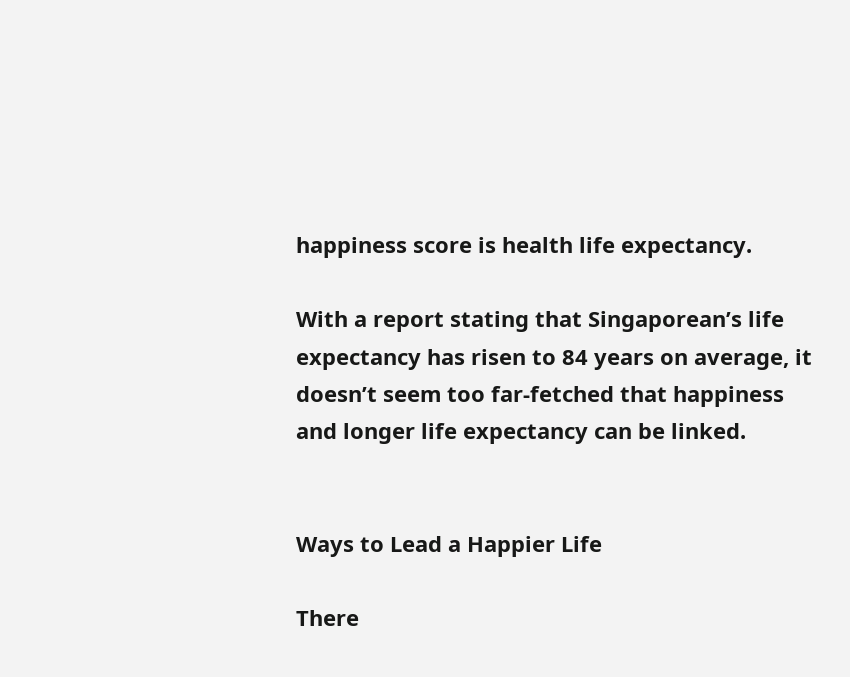happiness score is health life expectancy.

With a report stating that Singaporean’s life expectancy has risen to 84 years on average, it doesn’t seem too far-fetched that happiness and longer life expectancy can be linked.


Ways to Lead a Happier Life

There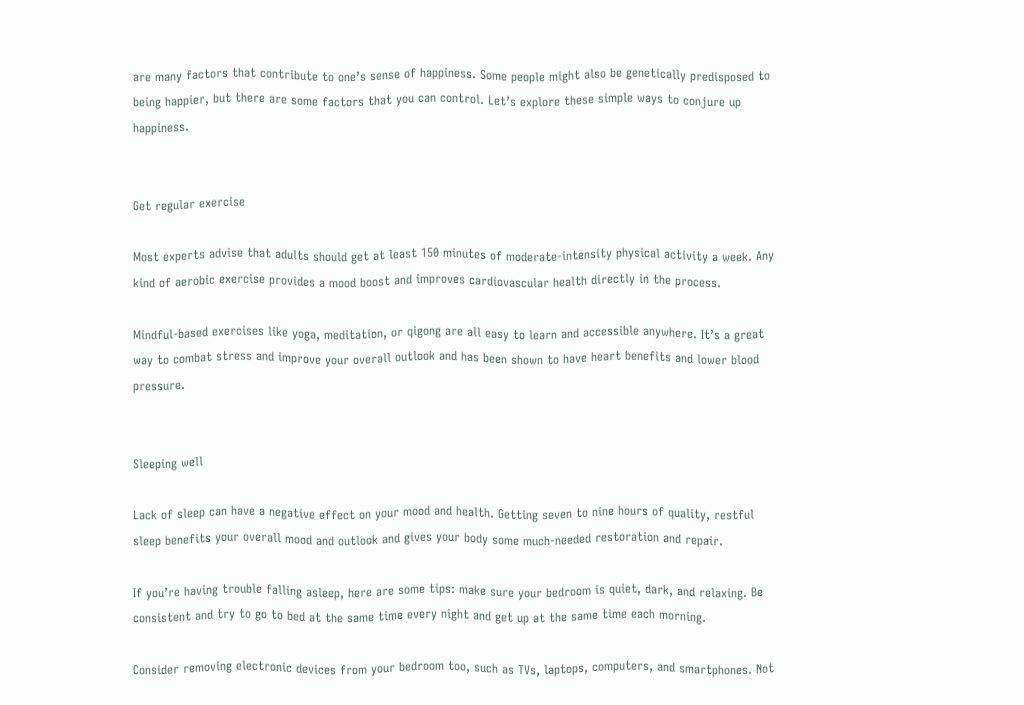are many factors that contribute to one’s sense of happiness. Some people might also be genetically predisposed to being happier, but there are some factors that you can control. Let’s explore these simple ways to conjure up happiness.


Get regular exercise

Most experts advise that adults should get at least 150 minutes of moderate-intensity physical activity a week. Any kind of aerobic exercise provides a mood boost and improves cardiovascular health directly in the process.

Mindful-based exercises like yoga, meditation, or qigong are all easy to learn and accessible anywhere. It’s a great way to combat stress and improve your overall outlook and has been shown to have heart benefits and lower blood pressure.


Sleeping well

Lack of sleep can have a negative effect on your mood and health. Getting seven to nine hours of quality, restful sleep benefits your overall mood and outlook and gives your body some much-needed restoration and repair.

If you’re having trouble falling asleep, here are some tips: make sure your bedroom is quiet, dark, and relaxing. Be consistent and try to go to bed at the same time every night and get up at the same time each morning.

Consider removing electronic devices from your bedroom too, such as TVs, laptops, computers, and smartphones. Not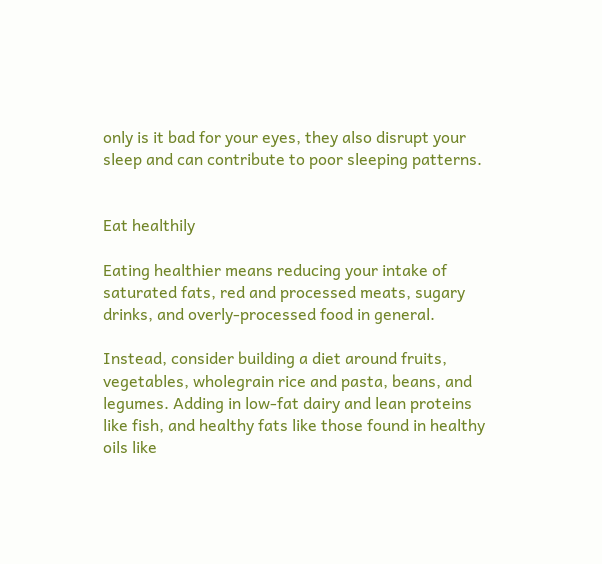only is it bad for your eyes, they also disrupt your sleep and can contribute to poor sleeping patterns.


Eat healthily

Eating healthier means reducing your intake of saturated fats, red and processed meats, sugary drinks, and overly-processed food in general.

Instead, consider building a diet around fruits, vegetables, wholegrain rice and pasta, beans, and legumes. Adding in low-fat dairy and lean proteins like fish, and healthy fats like those found in healthy oils like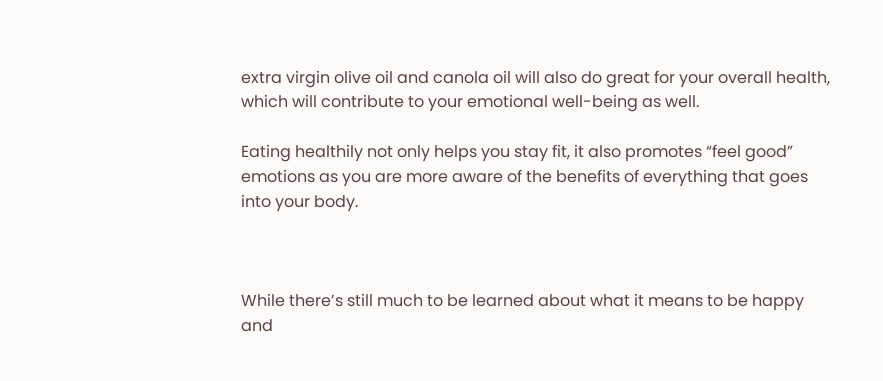extra virgin olive oil and canola oil will also do great for your overall health, which will contribute to your emotional well-being as well.

Eating healthily not only helps you stay fit, it also promotes “feel good” emotions as you are more aware of the benefits of everything that goes into your body.



While there’s still much to be learned about what it means to be happy and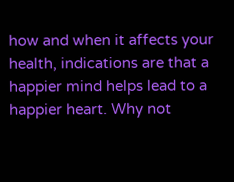how and when it affects your health, indications are that a happier mind helps lead to a happier heart. Why not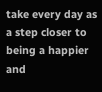take every day as a step closer to being a happier and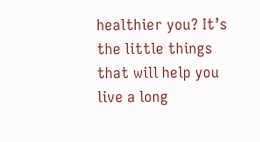healthier you? It’s the little things that will help you live a long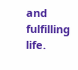and fulfilling life.